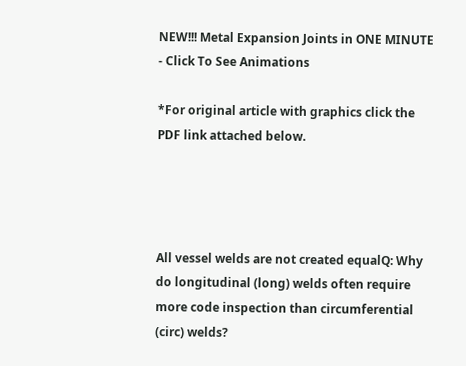NEW!!! Metal Expansion Joints in ONE MINUTE - Click To See Animations

*For original article with graphics click the PDF link attached below.




All vessel welds are not created equalQ: Why do longitudinal (long) welds often require more code inspection than circumferential (circ) welds?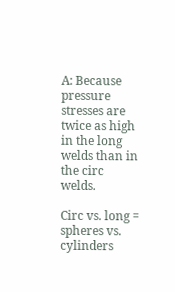A: Because pressure stresses are twice as high in the long welds than in the circ welds.

Circ vs. long = spheres vs. cylinders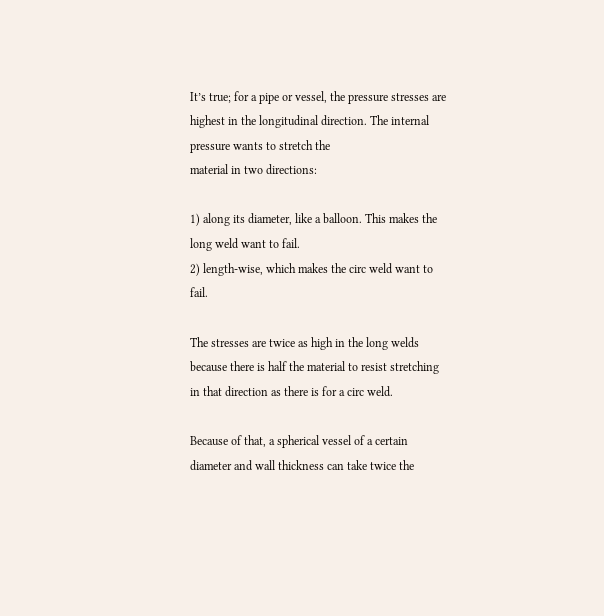It’s true; for a pipe or vessel, the pressure stresses are highest in the longitudinal direction. The internal pressure wants to stretch the
material in two directions:

1) along its diameter, like a balloon. This makes the long weld want to fail.
2) length-wise, which makes the circ weld want to fail.

The stresses are twice as high in the long welds because there is half the material to resist stretching in that direction as there is for a circ weld.

Because of that, a spherical vessel of a certain diameter and wall thickness can take twice the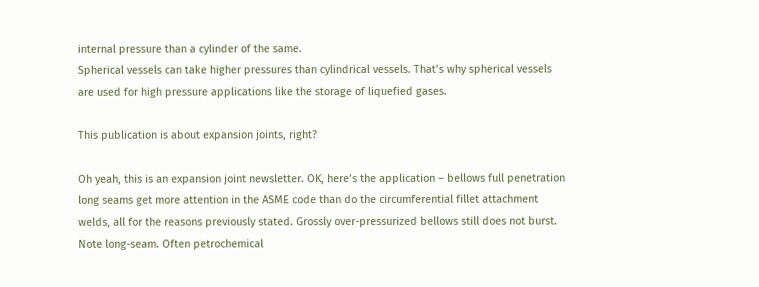internal pressure than a cylinder of the same.
Spherical vessels can take higher pressures than cylindrical vessels. That’s why spherical vessels are used for high pressure applications like the storage of liquefied gases.

This publication is about expansion joints, right?

Oh yeah, this is an expansion joint newsletter. OK, here’s the application – bellows full penetration long seams get more attention in the ASME code than do the circumferential fillet attachment welds, all for the reasons previously stated. Grossly over-pressurized bellows still does not burst. Note long-seam. Often petrochemical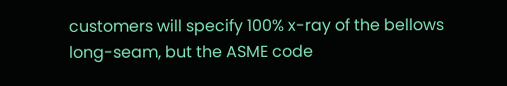customers will specify 100% x-ray of the bellows long-seam, but the ASME code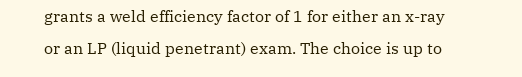grants a weld efficiency factor of 1 for either an x-ray or an LP (liquid penetrant) exam. The choice is up to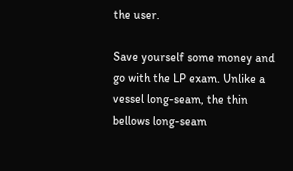the user.

Save yourself some money and go with the LP exam. Unlike a vessel long-seam, the thin bellows long-seam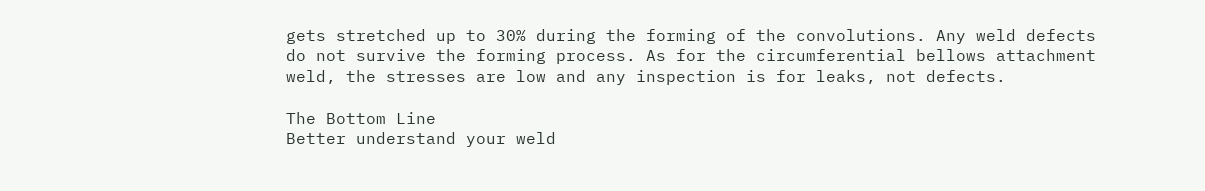gets stretched up to 30% during the forming of the convolutions. Any weld defects do not survive the forming process. As for the circumferential bellows attachment weld, the stresses are low and any inspection is for leaks, not defects.

The Bottom Line
Better understand your weld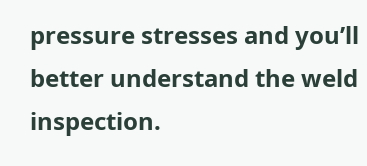pressure stresses and you’ll better understand the weld inspection.